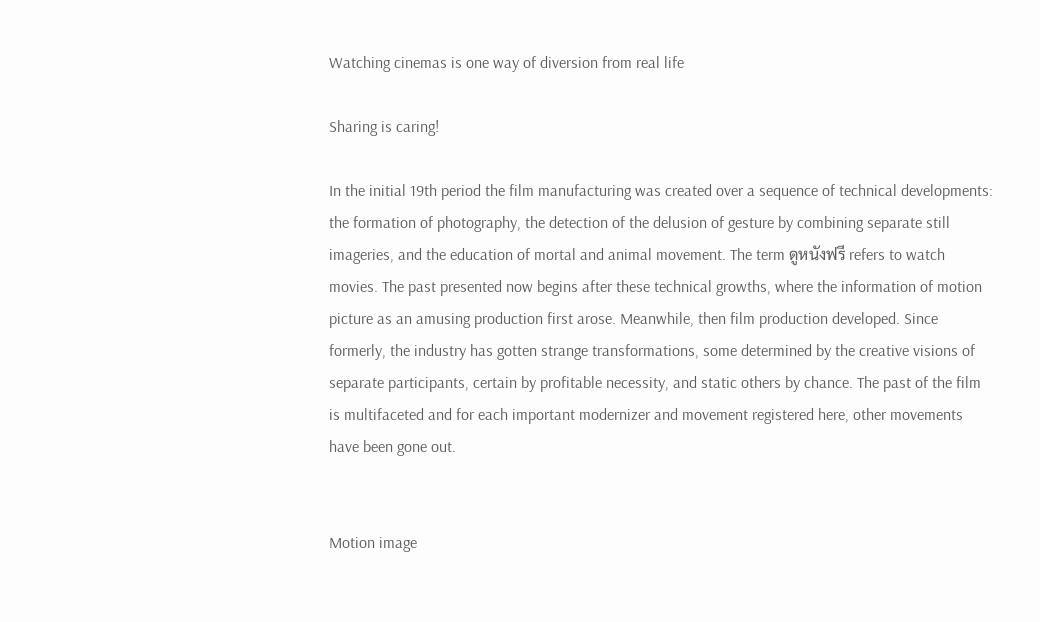Watching cinemas is one way of diversion from real life

Sharing is caring!

In the initial 19th period the film manufacturing was created over a sequence of technical developments: the formation of photography, the detection of the delusion of gesture by combining separate still imageries, and the education of mortal and animal movement. The term ดูหนังฟรี refers to watch movies. The past presented now begins after these technical growths, where the information of motion picture as an amusing production first arose. Meanwhile, then film production developed. Since formerly, the industry has gotten strange transformations, some determined by the creative visions of separate participants, certain by profitable necessity, and static others by chance. The past of the film is multifaceted and for each important modernizer and movement registered here, other movements have been gone out.


Motion image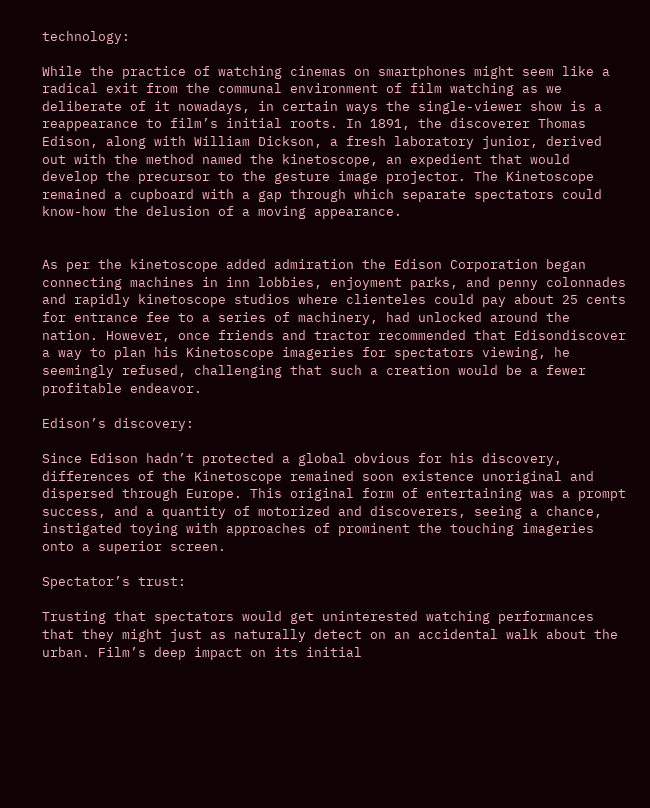technology:

While the practice of watching cinemas on smartphones might seem like a radical exit from the communal environment of film watching as we deliberate of it nowadays, in certain ways the single-viewer show is a reappearance to film’s initial roots. In 1891, the discoverer Thomas Edison, along with William Dickson, a fresh laboratory junior, derived out with the method named the kinetoscope, an expedient that would develop the precursor to the gesture image projector. The Kinetoscope remained a cupboard with a gap through which separate spectators could know-how the delusion of a moving appearance.


As per the kinetoscope added admiration the Edison Corporation began connecting machines in inn lobbies, enjoyment parks, and penny colonnades and rapidly kinetoscope studios where clienteles could pay about 25 cents for entrance fee to a series of machinery, had unlocked around the nation. However, once friends and tractor recommended that Edisondiscover a way to plan his Kinetoscope imageries for spectators viewing, he seemingly refused, challenging that such a creation would be a fewer profitable endeavor.

Edison’s discovery:

Since Edison hadn’t protected a global obvious for his discovery, differences of the Kinetoscope remained soon existence unoriginal and dispersed through Europe. This original form of entertaining was a prompt success, and a quantity of motorized and discoverers, seeing a chance, instigated toying with approaches of prominent the touching imageries onto a superior screen.

Spectator’s trust:

Trusting that spectators would get uninterested watching performances that they might just as naturally detect on an accidental walk about the urban. Film’s deep impact on its initial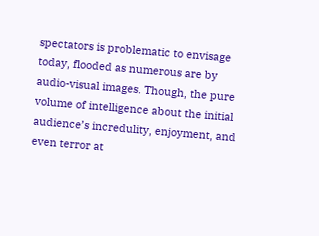spectators is problematic to envisage today, flooded as numerous are by audio-visual images. Though, the pure volume of intelligence about the initial audience’s incredulity, enjoyment, and even terror at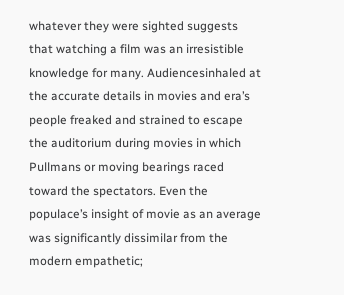whatever they were sighted suggests that watching a film was an irresistible knowledge for many. Audiencesinhaled at the accurate details in movies and era’s people freaked and strained to escape the auditorium during movies in which Pullmans or moving bearings raced toward the spectators. Even the populace’s insight of movie as an average was significantly dissimilar from the modern empathetic;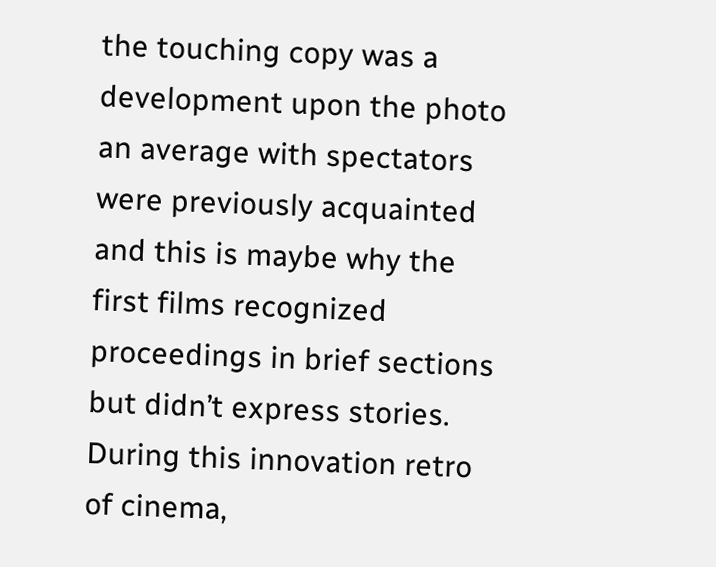the touching copy was a development upon the photo an average with spectators were previously acquainted and this is maybe why the first films recognized proceedings in brief sections but didn’t express stories. During this innovation retro of cinema,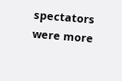spectators were more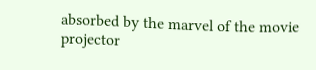absorbed by the marvel of the movie projector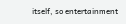itself, so entertainment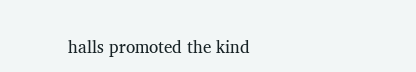halls promoted the kind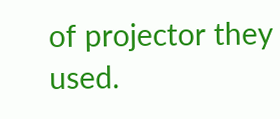of projector they used.